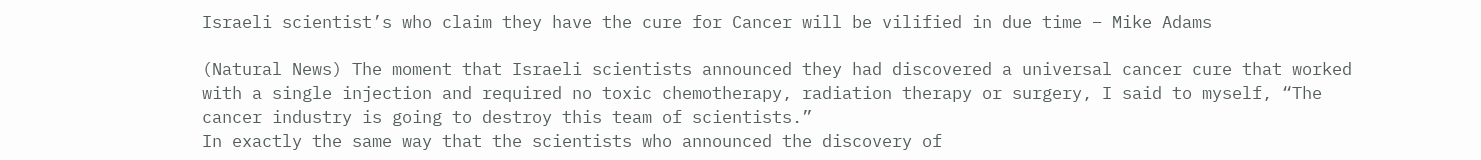Israeli scientist’s who claim they have the cure for Cancer will be vilified in due time – Mike Adams

(Natural News) The moment that Israeli scientists announced they had discovered a universal cancer cure that worked with a single injection and required no toxic chemotherapy, radiation therapy or surgery, I said to myself, “The cancer industry is going to destroy this team of scientists.”
In exactly the same way that the scientists who announced the discovery of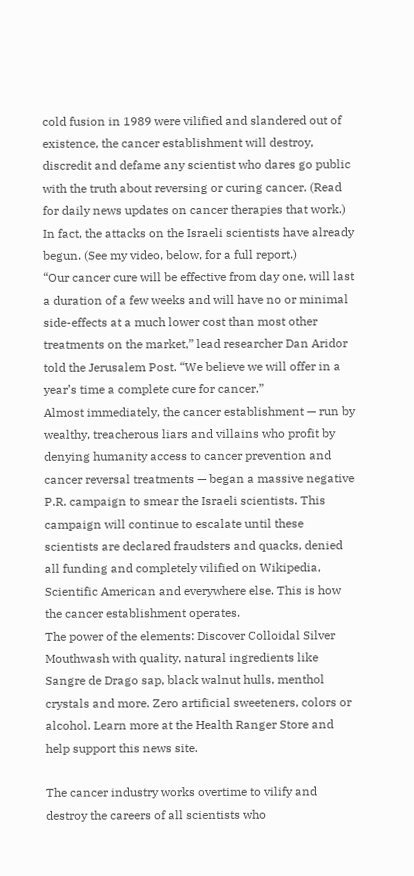cold fusion in 1989 were vilified and slandered out of existence, the cancer establishment will destroy, discredit and defame any scientist who dares go public with the truth about reversing or curing cancer. (Read for daily news updates on cancer therapies that work.)
In fact, the attacks on the Israeli scientists have already begun. (See my video, below, for a full report.)
“Our cancer cure will be effective from day one, will last a duration of a few weeks and will have no or minimal side-effects at a much lower cost than most other treatments on the market,” lead researcher Dan Aridor told the Jerusalem Post. “We believe we will offer in a year’s time a complete cure for cancer.”
Almost immediately, the cancer establishment — run by wealthy, treacherous liars and villains who profit by denying humanity access to cancer prevention and cancer reversal treatments — began a massive negative P.R. campaign to smear the Israeli scientists. This campaign will continue to escalate until these scientists are declared fraudsters and quacks, denied all funding and completely vilified on Wikipedia, Scientific American and everywhere else. This is how the cancer establishment operates.
The power of the elements: Discover Colloidal Silver Mouthwash with quality, natural ingredients like Sangre de Drago sap, black walnut hulls, menthol crystals and more. Zero artificial sweeteners, colors or alcohol. Learn more at the Health Ranger Store and help support this news site.

The cancer industry works overtime to vilify and destroy the careers of all scientists who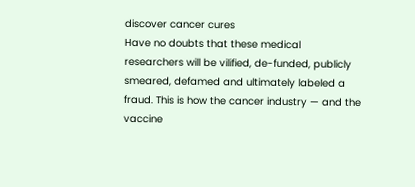discover cancer cures
Have no doubts that these medical researchers will be vilified, de-funded, publicly smeared, defamed and ultimately labeled a fraud. This is how the cancer industry — and the vaccine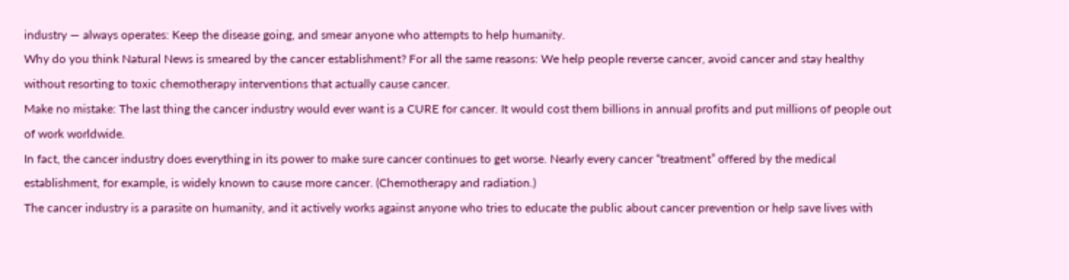industry — always operates: Keep the disease going, and smear anyone who attempts to help humanity.
Why do you think Natural News is smeared by the cancer establishment? For all the same reasons: We help people reverse cancer, avoid cancer and stay healthy without resorting to toxic chemotherapy interventions that actually cause cancer.
Make no mistake: The last thing the cancer industry would ever want is a CURE for cancer. It would cost them billions in annual profits and put millions of people out of work worldwide.
In fact, the cancer industry does everything in its power to make sure cancer continues to get worse. Nearly every cancer “treatment” offered by the medical establishment, for example, is widely known to cause more cancer. (Chemotherapy and radiation.)
The cancer industry is a parasite on humanity, and it actively works against anyone who tries to educate the public about cancer prevention or help save lives with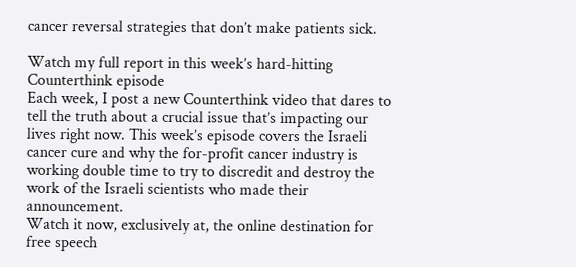cancer reversal strategies that don’t make patients sick.

Watch my full report in this week’s hard-hitting Counterthink episode
Each week, I post a new Counterthink video that dares to tell the truth about a crucial issue that’s impacting our lives right now. This week’s episode covers the Israeli cancer cure and why the for-profit cancer industry is working double time to try to discredit and destroy the work of the Israeli scientists who made their announcement.
Watch it now, exclusively at, the online destination for free speech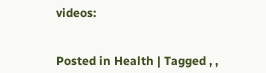videos:


Posted in Health | Tagged , ,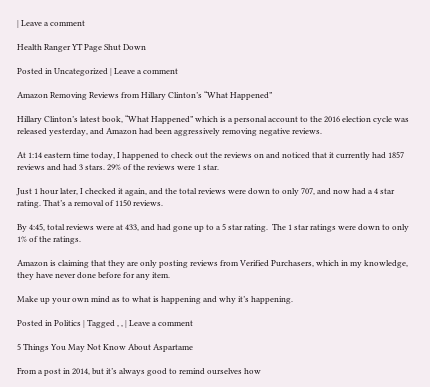| Leave a comment

Health Ranger YT Page Shut Down

Posted in Uncategorized | Leave a comment

Amazon Removing Reviews from Hillary Clinton’s “What Happened”

Hillary Clinton’s latest book, “What Happened” which is a personal account to the 2016 election cycle was released yesterday, and Amazon had been aggressively removing negative reviews.

At 1:14 eastern time today, I happened to check out the reviews on and noticed that it currently had 1857 reviews and had 3 stars. 29% of the reviews were 1 star.

Just 1 hour later, I checked it again, and the total reviews were down to only 707, and now had a 4 star rating. That’s a removal of 1150 reviews.

By 4:45, total reviews were at 433, and had gone up to a 5 star rating.  The 1 star ratings were down to only 1% of the ratings.

Amazon is claiming that they are only posting reviews from Verified Purchasers, which in my knowledge, they have never done before for any item.

Make up your own mind as to what is happening and why it’s happening.

Posted in Politics | Tagged , , | Leave a comment

5 Things You May Not Know About Aspartame

From a post in 2014, but it’s always good to remind ourselves how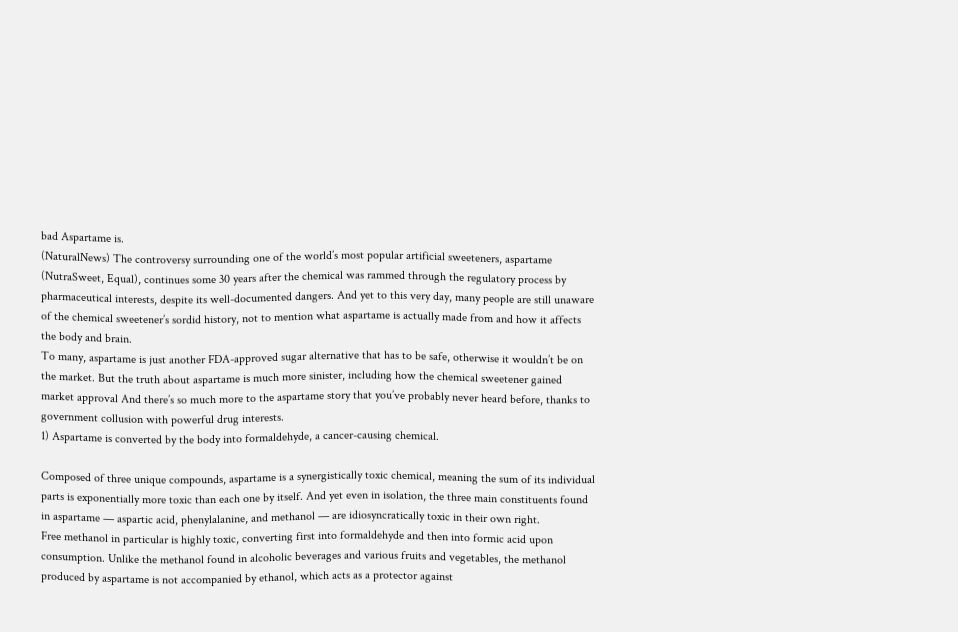bad Aspartame is.
(NaturalNews) The controversy surrounding one of the world’s most popular artificial sweeteners, aspartame (NutraSweet, Equal), continues some 30 years after the chemical was rammed through the regulatory process by pharmaceutical interests, despite its well-documented dangers. And yet to this very day, many people are still unaware of the chemical sweetener’s sordid history, not to mention what aspartame is actually made from and how it affects the body and brain.
To many, aspartame is just another FDA-approved sugar alternative that has to be safe, otherwise it wouldn’t be on the market. But the truth about aspartame is much more sinister, including how the chemical sweetener gained market approval And there’s so much more to the aspartame story that you’ve probably never heard before, thanks to government collusion with powerful drug interests.
1) Aspartame is converted by the body into formaldehyde, a cancer-causing chemical.

Composed of three unique compounds, aspartame is a synergistically toxic chemical, meaning the sum of its individual parts is exponentially more toxic than each one by itself. And yet even in isolation, the three main constituents found in aspartame — aspartic acid, phenylalanine, and methanol — are idiosyncratically toxic in their own right.
Free methanol in particular is highly toxic, converting first into formaldehyde and then into formic acid upon consumption. Unlike the methanol found in alcoholic beverages and various fruits and vegetables, the methanol produced by aspartame is not accompanied by ethanol, which acts as a protector against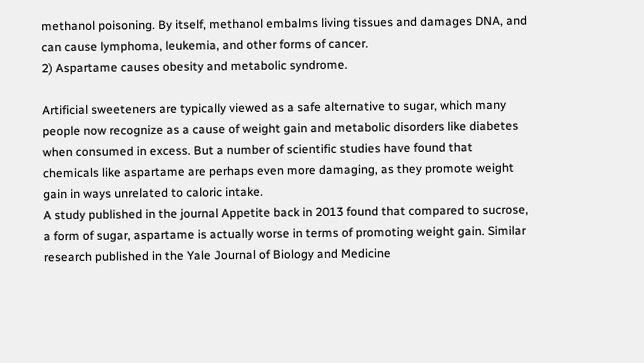methanol poisoning. By itself, methanol embalms living tissues and damages DNA, and can cause lymphoma, leukemia, and other forms of cancer.
2) Aspartame causes obesity and metabolic syndrome.

Artificial sweeteners are typically viewed as a safe alternative to sugar, which many people now recognize as a cause of weight gain and metabolic disorders like diabetes when consumed in excess. But a number of scientific studies have found that chemicals like aspartame are perhaps even more damaging, as they promote weight gain in ways unrelated to caloric intake.
A study published in the journal Appetite back in 2013 found that compared to sucrose, a form of sugar, aspartame is actually worse in terms of promoting weight gain. Similar research published in the Yale Journal of Biology and Medicine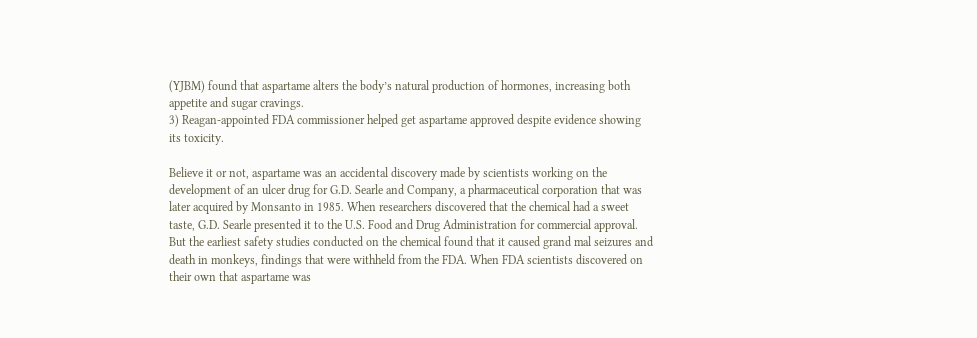(YJBM) found that aspartame alters the body’s natural production of hormones, increasing both appetite and sugar cravings.
3) Reagan-appointed FDA commissioner helped get aspartame approved despite evidence showing its toxicity.

Believe it or not, aspartame was an accidental discovery made by scientists working on the development of an ulcer drug for G.D. Searle and Company, a pharmaceutical corporation that was later acquired by Monsanto in 1985. When researchers discovered that the chemical had a sweet taste, G.D. Searle presented it to the U.S. Food and Drug Administration for commercial approval.
But the earliest safety studies conducted on the chemical found that it caused grand mal seizures and death in monkeys, findings that were withheld from the FDA. When FDA scientists discovered on their own that aspartame was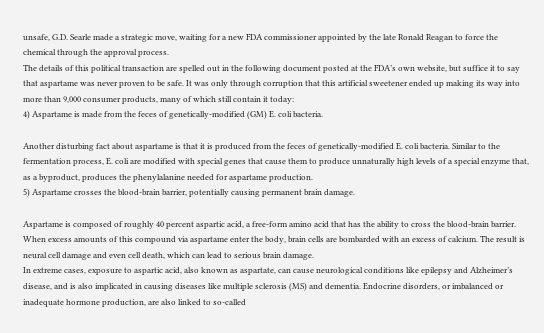unsafe, G.D. Searle made a strategic move, waiting for a new FDA commissioner appointed by the late Ronald Reagan to force the chemical through the approval process.
The details of this political transaction are spelled out in the following document posted at the FDA’s own website, but suffice it to say that aspartame was never proven to be safe. It was only through corruption that this artificial sweetener ended up making its way into more than 9,000 consumer products, many of which still contain it today:
4) Aspartame is made from the feces of genetically-modified (GM) E. coli bacteria.

Another disturbing fact about aspartame is that it is produced from the feces of genetically-modified E. coli bacteria. Similar to the fermentation process, E. coli are modified with special genes that cause them to produce unnaturally high levels of a special enzyme that, as a byproduct, produces the phenylalanine needed for aspartame production.
5) Aspartame crosses the blood-brain barrier, potentially causing permanent brain damage.

Aspartame is composed of roughly 40 percent aspartic acid, a free-form amino acid that has the ability to cross the blood-brain barrier. When excess amounts of this compound via aspartame enter the body, brain cells are bombarded with an excess of calcium. The result is neural cell damage and even cell death, which can lead to serious brain damage.
In extreme cases, exposure to aspartic acid, also known as aspartate, can cause neurological conditions like epilepsy and Alzheimer’s disease, and is also implicated in causing diseases like multiple sclerosis (MS) and dementia. Endocrine disorders, or imbalanced or inadequate hormone production, are also linked to so-called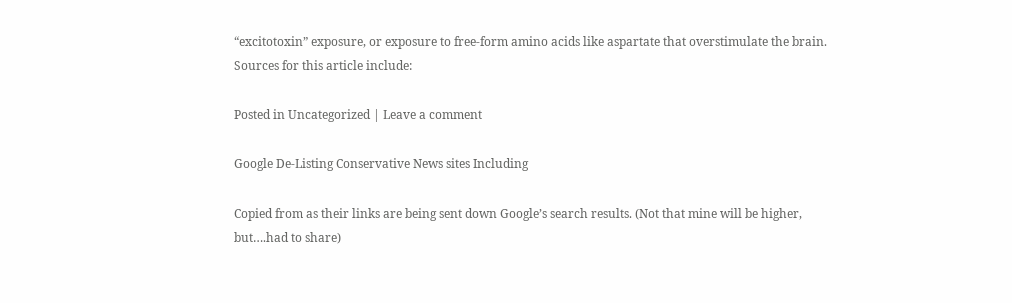“excitotoxin” exposure, or exposure to free-form amino acids like aspartate that overstimulate the brain.
Sources for this article include:

Posted in Uncategorized | Leave a comment

Google De-Listing Conservative News sites Including

Copied from as their links are being sent down Google’s search results. (Not that mine will be higher, but….had to share)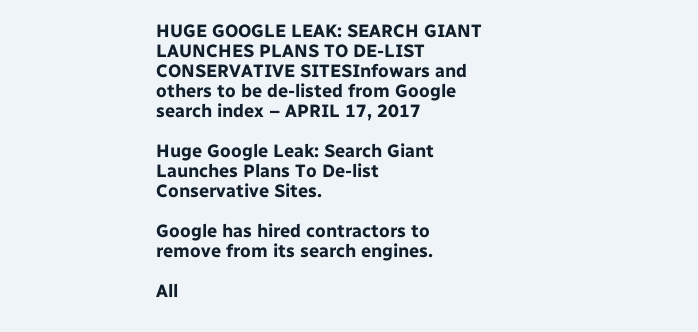HUGE GOOGLE LEAK: SEARCH GIANT LAUNCHES PLANS TO DE-LIST CONSERVATIVE SITESInfowars and others to be de-listed from Google search index – APRIL 17, 2017

Huge Google Leak: Search Giant Launches Plans To De-list Conservative Sites.

Google has hired contractors to remove from its search engines.

All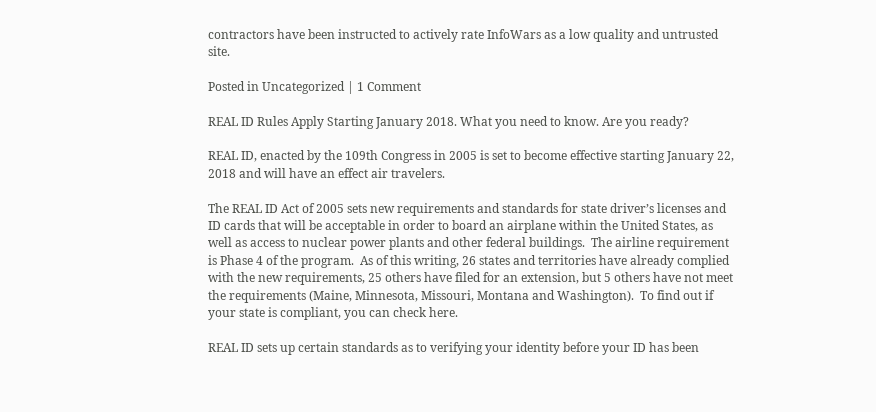contractors have been instructed to actively rate InfoWars as a low quality and untrusted site.

Posted in Uncategorized | 1 Comment

REAL ID Rules Apply Starting January 2018. What you need to know. Are you ready?

REAL ID, enacted by the 109th Congress in 2005 is set to become effective starting January 22, 2018 and will have an effect air travelers.

The REAL ID Act of 2005 sets new requirements and standards for state driver’s licenses and ID cards that will be acceptable in order to board an airplane within the United States, as well as access to nuclear power plants and other federal buildings.  The airline requirement is Phase 4 of the program.  As of this writing, 26 states and territories have already complied with the new requirements, 25 others have filed for an extension, but 5 others have not meet the requirements (Maine, Minnesota, Missouri, Montana and Washington).  To find out if your state is compliant, you can check here.

REAL ID sets up certain standards as to verifying your identity before your ID has been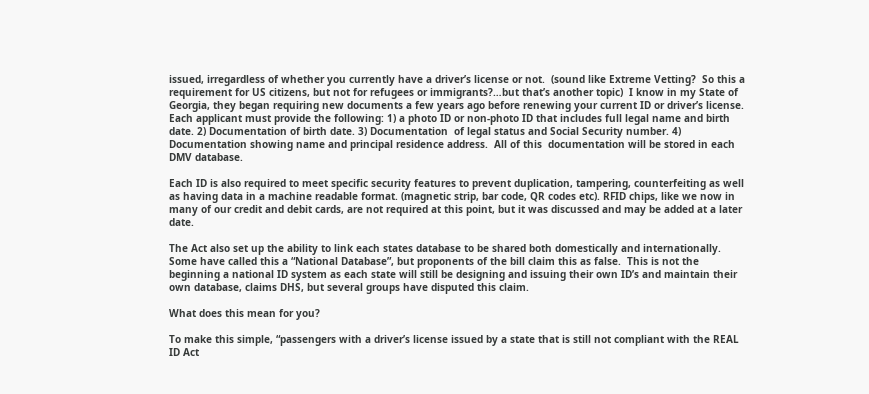issued, irregardless of whether you currently have a driver’s license or not.  (sound like Extreme Vetting?  So this a requirement for US citizens, but not for refugees or immigrants?…but that’s another topic)  I know in my State of Georgia, they began requiring new documents a few years ago before renewing your current ID or driver’s license.   Each applicant must provide the following: 1) a photo ID or non-photo ID that includes full legal name and birth date. 2) Documentation of birth date. 3) Documentation  of legal status and Social Security number. 4) Documentation showing name and principal residence address.  All of this  documentation will be stored in each DMV database.

Each ID is also required to meet specific security features to prevent duplication, tampering, counterfeiting as well as having data in a machine readable format. (magnetic strip, bar code, QR codes etc). RFID chips, like we now in many of our credit and debit cards, are not required at this point, but it was discussed and may be added at a later date.

The Act also set up the ability to link each states database to be shared both domestically and internationally.  Some have called this a “National Database”, but proponents of the bill claim this as false.  This is not the beginning a national ID system as each state will still be designing and issuing their own ID’s and maintain their own database, claims DHS, but several groups have disputed this claim.

What does this mean for you?

To make this simple, “passengers with a driver’s license issued by a state that is still not compliant with the REAL ID Act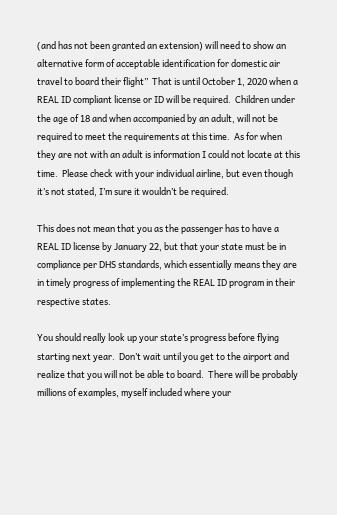(and has not been granted an extension) will need to show an alternative form of acceptable identification for domestic air travel to board their flight”  That is until October 1, 2020 when a REAL ID compliant license or ID will be required.  Children under the age of 18 and when accompanied by an adult, will not be required to meet the requirements at this time.  As for when they are not with an adult is information I could not locate at this time.  Please check with your individual airline, but even though it’s not stated, I’m sure it wouldn’t be required.

This does not mean that you as the passenger has to have a REAL ID license by January 22, but that your state must be in compliance per DHS standards, which essentially means they are in timely progress of implementing the REAL ID program in their respective states.

You should really look up your state’s progress before flying starting next year.  Don’t wait until you get to the airport and realize that you will not be able to board.  There will be probably millions of examples, myself included where your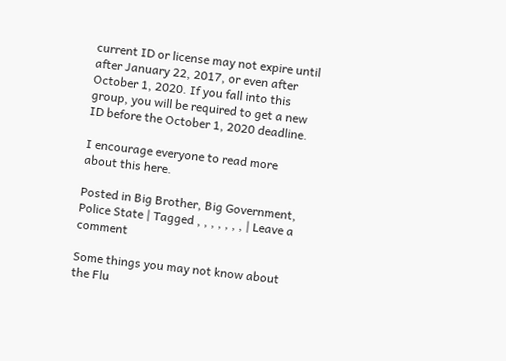current ID or license may not expire until after January 22, 2017, or even after October 1, 2020. If you fall into this group, you will be required to get a new ID before the October 1, 2020 deadline.

I encourage everyone to read more about this here.

Posted in Big Brother, Big Government, Police State | Tagged , , , , , , , | Leave a comment

Some things you may not know about the Flu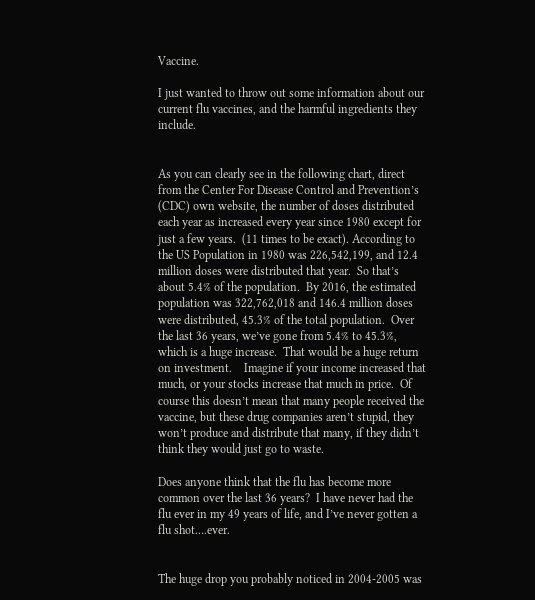Vaccine.

I just wanted to throw out some information about our current flu vaccines, and the harmful ingredients they include.


As you can clearly see in the following chart, direct from the Center For Disease Control and Prevention’s  (CDC) own website, the number of doses distributed each year as increased every year since 1980 except for just a few years.  (11 times to be exact). According to the US Population in 1980 was 226,542,199, and 12.4 million doses were distributed that year.  So that’s about 5.4% of the population.  By 2016, the estimated population was 322,762,018 and 146.4 million doses were distributed, 45.3% of the total population.  Over the last 36 years, we’ve gone from 5.4% to 45.3%, which is a huge increase.  That would be a huge return on investment.    Imagine if your income increased that much, or your stocks increase that much in price.  Of course this doesn’t mean that many people received the vaccine, but these drug companies aren’t stupid, they won’t produce and distribute that many, if they didn’t think they would just go to waste.

Does anyone think that the flu has become more common over the last 36 years?  I have never had the flu ever in my 49 years of life, and I’ve never gotten a flu shot….ever.


The huge drop you probably noticed in 2004-2005 was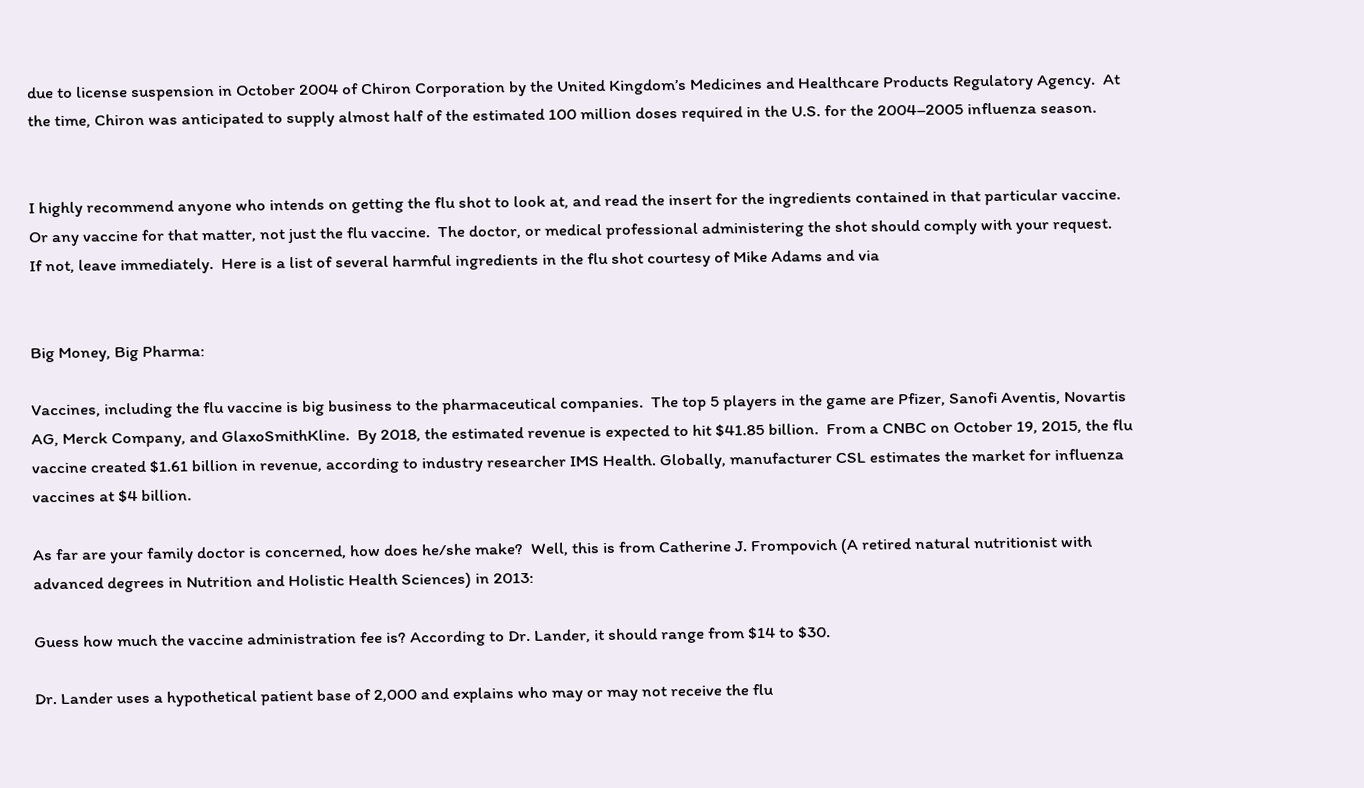due to license suspension in October 2004 of Chiron Corporation by the United Kingdom’s Medicines and Healthcare Products Regulatory Agency.  At the time, Chiron was anticipated to supply almost half of the estimated 100 million doses required in the U.S. for the 2004–2005 influenza season.


I highly recommend anyone who intends on getting the flu shot to look at, and read the insert for the ingredients contained in that particular vaccine.  Or any vaccine for that matter, not just the flu vaccine.  The doctor, or medical professional administering the shot should comply with your request.  If not, leave immediately.  Here is a list of several harmful ingredients in the flu shot courtesy of Mike Adams and via


Big Money, Big Pharma:

Vaccines, including the flu vaccine is big business to the pharmaceutical companies.  The top 5 players in the game are Pfizer, Sanofi Aventis, Novartis AG, Merck Company, and GlaxoSmithKline.  By 2018, the estimated revenue is expected to hit $41.85 billion.  From a CNBC on October 19, 2015, the flu vaccine created $1.61 billion in revenue, according to industry researcher IMS Health. Globally, manufacturer CSL estimates the market for influenza vaccines at $4 billion.

As far are your family doctor is concerned, how does he/she make?  Well, this is from Catherine J. Frompovich (A retired natural nutritionist with advanced degrees in Nutrition and Holistic Health Sciences) in 2013:

Guess how much the vaccine administration fee is? According to Dr. Lander, it should range from $14 to $30.

Dr. Lander uses a hypothetical patient base of 2,000 and explains who may or may not receive the flu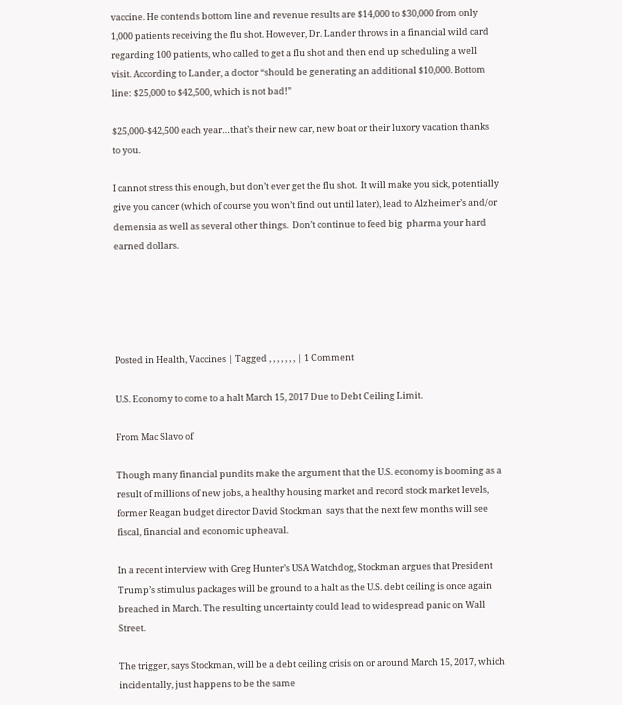vaccine. He contends bottom line and revenue results are $14,000 to $30,000 from only 1,000 patients receiving the flu shot. However, Dr. Lander throws in a financial wild card regarding 100 patients, who called to get a flu shot and then end up scheduling a well visit. According to Lander, a doctor “should be generating an additional $10,000. Bottom line: $25,000 to $42,500, which is not bad!”

$25,000-$42,500 each year…that’s their new car, new boat or their luxory vacation thanks to you.

I cannot stress this enough, but don’t ever get the flu shot.  It will make you sick, potentially give you cancer (which of course you won’t find out until later), lead to Alzheimer’s and/or demensia as well as several other things.  Don’t continue to feed big  pharma your hard earned dollars.





Posted in Health, Vaccines | Tagged , , , , , , , | 1 Comment

U.S. Economy to come to a halt March 15, 2017 Due to Debt Ceiling Limit.

From Mac Slavo of

Though many financial pundits make the argument that the U.S. economy is booming as a result of millions of new jobs, a healthy housing market and record stock market levels, former Reagan budget director David Stockman  says that the next few months will see fiscal, financial and economic upheaval.

In a recent interview with Greg Hunter’s USA Watchdog, Stockman argues that President Trump’s stimulus packages will be ground to a halt as the U.S. debt ceiling is once again breached in March. The resulting uncertainty could lead to widespread panic on Wall Street.

The trigger, says Stockman, will be a debt ceiling crisis on or around March 15, 2017, which incidentally, just happens to be the same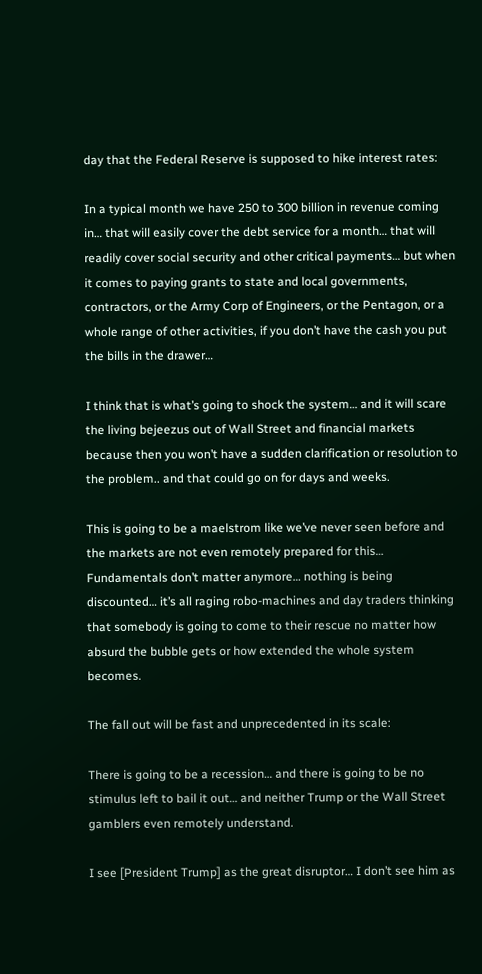day that the Federal Reserve is supposed to hike interest rates:

In a typical month we have 250 to 300 billion in revenue coming in… that will easily cover the debt service for a month… that will readily cover social security and other critical payments… but when it comes to paying grants to state and local governments, contractors, or the Army Corp of Engineers, or the Pentagon, or a whole range of other activities, if you don’t have the cash you put the bills in the drawer…

I think that is what’s going to shock the system… and it will scare the living bejeezus out of Wall Street and financial markets because then you won’t have a sudden clarification or resolution to the problem.. and that could go on for days and weeks.

This is going to be a maelstrom like we’ve never seen before and the markets are not even remotely prepared for this… Fundamentals don’t matter anymore… nothing is being discounted… it’s all raging robo-machines and day traders thinking that somebody is going to come to their rescue no matter how  absurd the bubble gets or how extended the whole system becomes.

The fall out will be fast and unprecedented in its scale:

There is going to be a recession… and there is going to be no stimulus left to bail it out… and neither Trump or the Wall Street gamblers even remotely understand.

I see [President Trump] as the great disruptor… I don’t see him as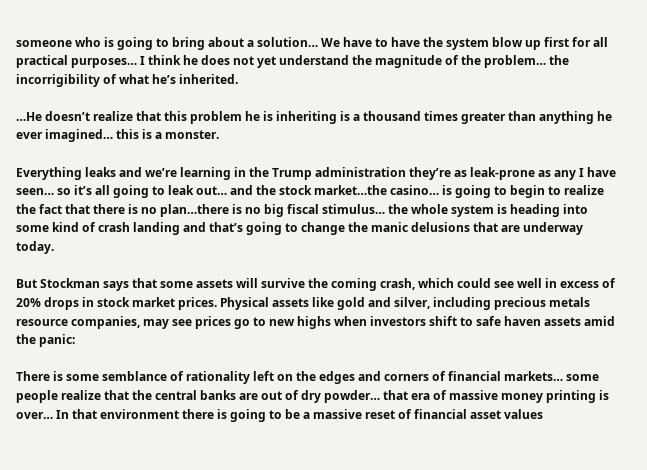someone who is going to bring about a solution… We have to have the system blow up first for all practical purposes… I think he does not yet understand the magnitude of the problem… the incorrigibility of what he’s inherited.

…He doesn’t realize that this problem he is inheriting is a thousand times greater than anything he ever imagined… this is a monster.

Everything leaks and we’re learning in the Trump administration they’re as leak-prone as any I have seen… so it’s all going to leak out… and the stock market…the casino… is going to begin to realize the fact that there is no plan…there is no big fiscal stimulus… the whole system is heading into some kind of crash landing and that’s going to change the manic delusions that are underway today.

But Stockman says that some assets will survive the coming crash, which could see well in excess of 20% drops in stock market prices. Physical assets like gold and silver, including precious metals resource companies, may see prices go to new highs when investors shift to safe haven assets amid the panic:

There is some semblance of rationality left on the edges and corners of financial markets… some people realize that the central banks are out of dry powder… that era of massive money printing is over… In that environment there is going to be a massive reset of financial asset values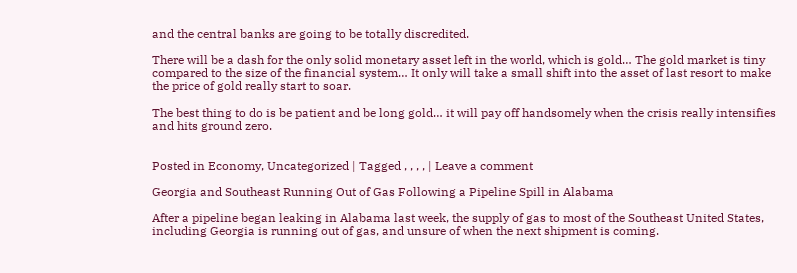and the central banks are going to be totally discredited.

There will be a dash for the only solid monetary asset left in the world, which is gold… The gold market is tiny compared to the size of the financial system… It only will take a small shift into the asset of last resort to make the price of gold really start to soar.

The best thing to do is be patient and be long gold… it will pay off handsomely when the crisis really intensifies and hits ground zero.


Posted in Economy, Uncategorized | Tagged , , , , | Leave a comment

Georgia and Southeast Running Out of Gas Following a Pipeline Spill in Alabama

After a pipeline began leaking in Alabama last week, the supply of gas to most of the Southeast United States, including Georgia is running out of gas, and unsure of when the next shipment is coming.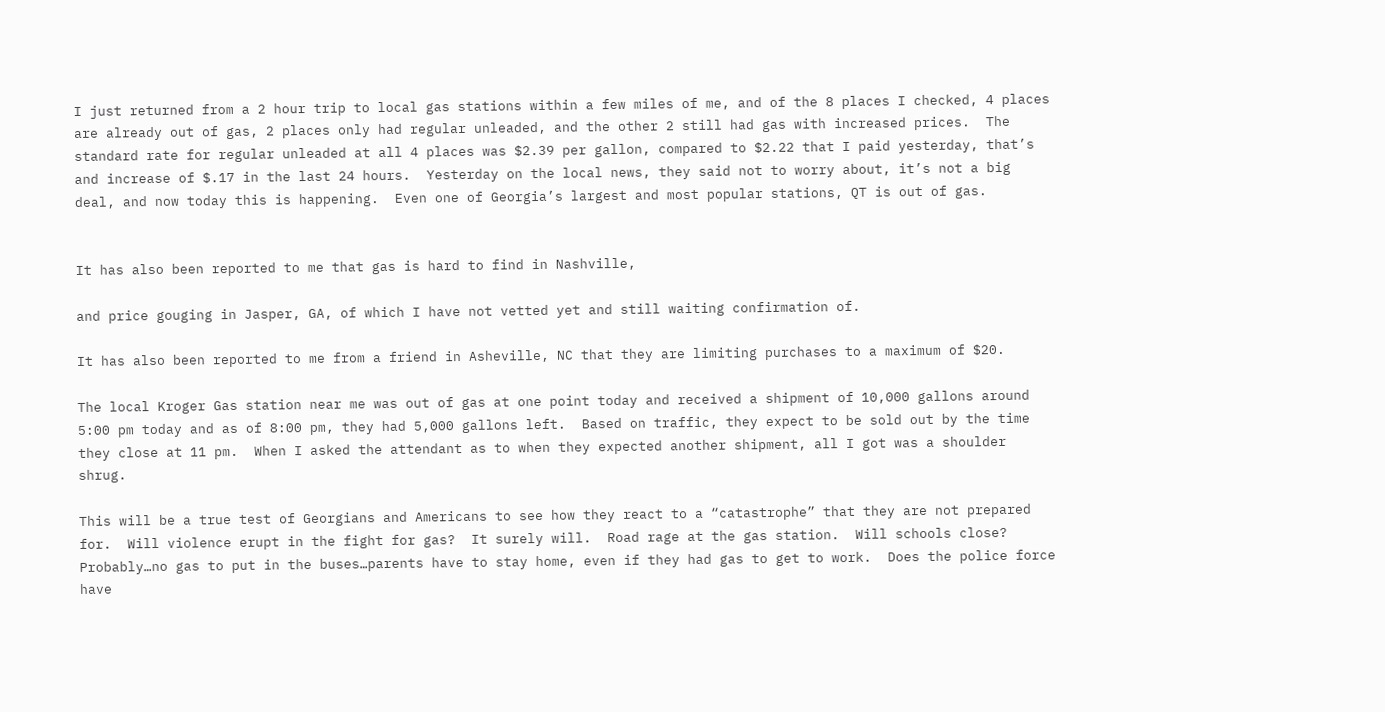I just returned from a 2 hour trip to local gas stations within a few miles of me, and of the 8 places I checked, 4 places are already out of gas, 2 places only had regular unleaded, and the other 2 still had gas with increased prices.  The standard rate for regular unleaded at all 4 places was $2.39 per gallon, compared to $2.22 that I paid yesterday, that’s and increase of $.17 in the last 24 hours.  Yesterday on the local news, they said not to worry about, it’s not a big deal, and now today this is happening.  Even one of Georgia’s largest and most popular stations, QT is out of gas.


It has also been reported to me that gas is hard to find in Nashville,

and price gouging in Jasper, GA, of which I have not vetted yet and still waiting confirmation of.

It has also been reported to me from a friend in Asheville, NC that they are limiting purchases to a maximum of $20.

The local Kroger Gas station near me was out of gas at one point today and received a shipment of 10,000 gallons around 5:00 pm today and as of 8:00 pm, they had 5,000 gallons left.  Based on traffic, they expect to be sold out by the time they close at 11 pm.  When I asked the attendant as to when they expected another shipment, all I got was a shoulder shrug.

This will be a true test of Georgians and Americans to see how they react to a “catastrophe” that they are not prepared for.  Will violence erupt in the fight for gas?  It surely will.  Road rage at the gas station.  Will schools close?  Probably…no gas to put in the buses…parents have to stay home, even if they had gas to get to work.  Does the police force have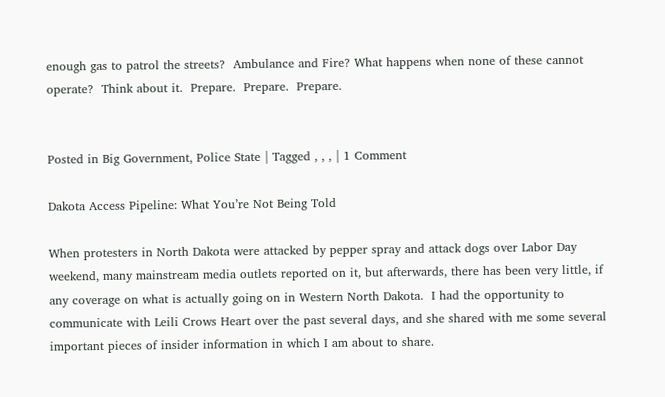enough gas to patrol the streets?  Ambulance and Fire? What happens when none of these cannot operate?  Think about it.  Prepare.  Prepare.  Prepare.


Posted in Big Government, Police State | Tagged , , , | 1 Comment

Dakota Access Pipeline: What You’re Not Being Told

When protesters in North Dakota were attacked by pepper spray and attack dogs over Labor Day weekend, many mainstream media outlets reported on it, but afterwards, there has been very little, if any coverage on what is actually going on in Western North Dakota.  I had the opportunity to communicate with Leili Crows Heart over the past several days, and she shared with me some several important pieces of insider information in which I am about to share.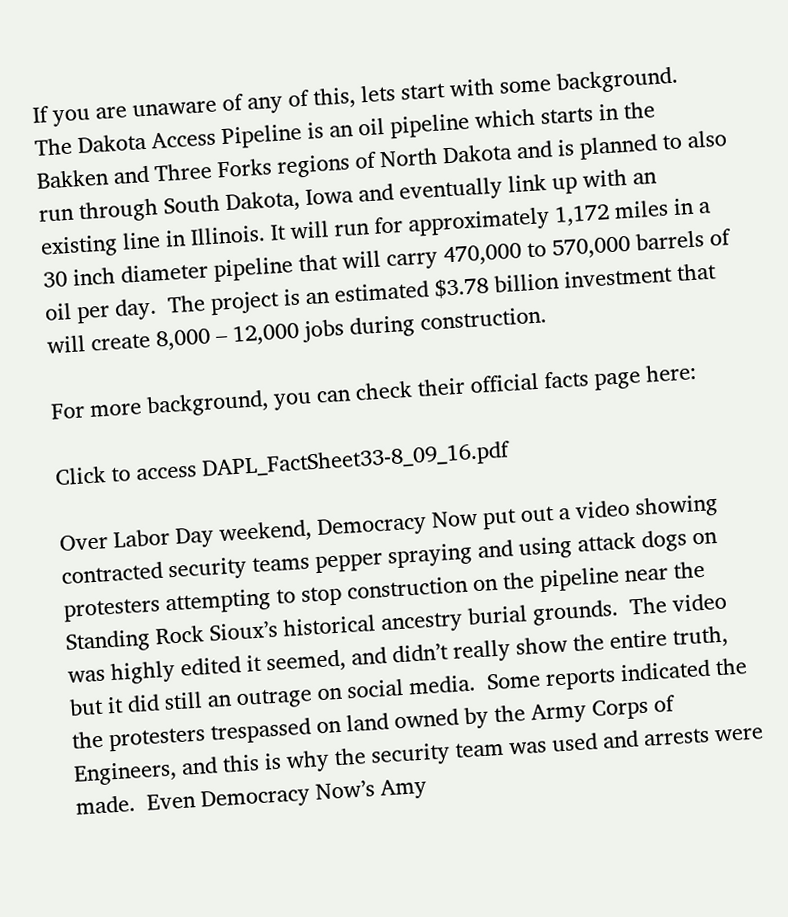If you are unaware of any of this, lets start with some background.  The Dakota Access Pipeline is an oil pipeline which starts in the Bakken and Three Forks regions of North Dakota and is planned to also run through South Dakota, Iowa and eventually link up with an existing line in Illinois. It will run for approximately 1,172 miles in a 30 inch diameter pipeline that will carry 470,000 to 570,000 barrels of oil per day.  The project is an estimated $3.78 billion investment that will create 8,000 – 12,000 jobs during construction.

For more background, you can check their official facts page here:

Click to access DAPL_FactSheet33-8_09_16.pdf

Over Labor Day weekend, Democracy Now put out a video showing contracted security teams pepper spraying and using attack dogs on  protesters attempting to stop construction on the pipeline near the Standing Rock Sioux’s historical ancestry burial grounds.  The video was highly edited it seemed, and didn’t really show the entire truth, but it did still an outrage on social media.  Some reports indicated the the protesters trespassed on land owned by the Army Corps of Engineers, and this is why the security team was used and arrests were made.  Even Democracy Now’s Amy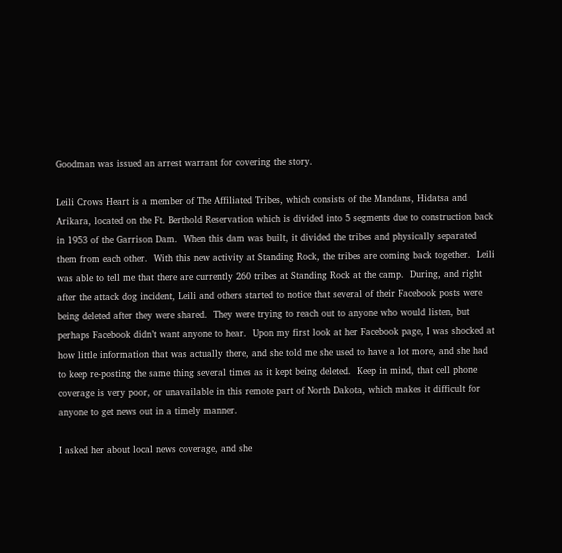Goodman was issued an arrest warrant for covering the story.

Leili Crows Heart is a member of The Affiliated Tribes, which consists of the Mandans, Hidatsa and Arikara, located on the Ft. Berthold Reservation which is divided into 5 segments due to construction back in 1953 of the Garrison Dam.  When this dam was built, it divided the tribes and physically separated them from each other.  With this new activity at Standing Rock, the tribes are coming back together.  Leili was able to tell me that there are currently 260 tribes at Standing Rock at the camp.  During, and right after the attack dog incident, Leili and others started to notice that several of their Facebook posts were being deleted after they were shared.  They were trying to reach out to anyone who would listen, but perhaps Facebook didn’t want anyone to hear.  Upon my first look at her Facebook page, I was shocked at how little information that was actually there, and she told me she used to have a lot more, and she had to keep re-posting the same thing several times as it kept being deleted.  Keep in mind, that cell phone coverage is very poor, or unavailable in this remote part of North Dakota, which makes it difficult for anyone to get news out in a timely manner.

I asked her about local news coverage, and she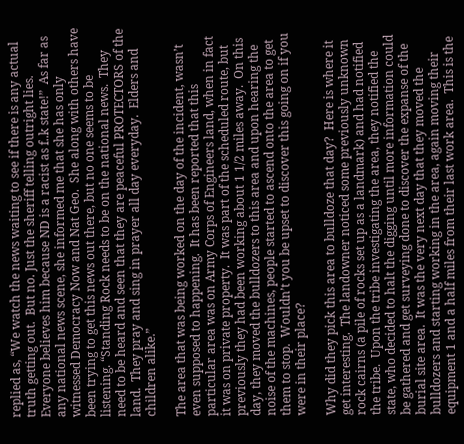replied as, “We watch the news waiting to see if there is any actual truth getting out.  But no. Just the sheriff telling outright lies.  Everyone believes him because ND is a racist as f..k state!”  As far as any national news scene, she informed me that she has only witnessed Democracy Now and Nat Geo.  She along with others have been trying to get this news out there, but no one seems to be listening. “Standing Rock needs to be on the national news.  They need to be heard and seen that they are peaceful PROTECTORS of the land.  They pray and sing in prayer all day everyday.  Elders and children alike.”

The area that was being worked on the day of the incident, wasn’t even supposed to happening.  It has been reported that this particular area was on Army Corps of Engineers land, when in fact it was on private property.  It was part of the scheduled route, but previously they had been working about 1 1/2 miles away.  On this day, they moved the bulldozers to this area and upon hearing the noise of the machines, people started to ascend onto the area to get them to stop.  Wouldn’t you be upset to discover this going on if you were in their place?

Why did they pick this area to bulldoze that day?  Here is where it get interesting.  The landowner noticed some previously unknown rock cairns (a pile of rocks set up as a landmark) and had notified the tribe.  Upon the tribe investigating the area, they notified the state, who decided to halt the digging until more information could be gathered and get surveying done to discover the expanse of the burial site area.  It was the very next day that they moved the bulldozers and starting working in the area, again moving their equipment 1 and a half miles from their last work area.  This is the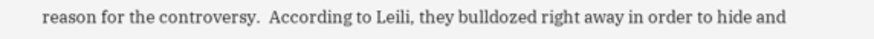reason for the controversy.  According to Leili, they bulldozed right away in order to hide and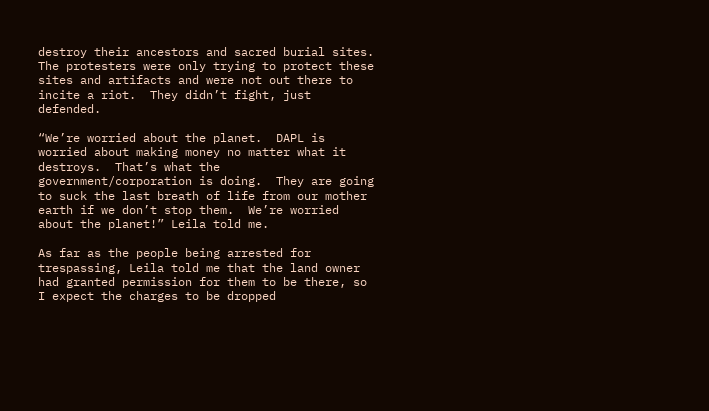destroy their ancestors and sacred burial sites.  The protesters were only trying to protect these sites and artifacts and were not out there to incite a riot.  They didn’t fight, just defended.

“We’re worried about the planet.  DAPL is worried about making money no matter what it destroys.  That’s what the government/corporation is doing.  They are going to suck the last breath of life from our mother earth if we don’t stop them.  We’re worried about the planet!” Leila told me.

As far as the people being arrested for trespassing, Leila told me that the land owner had granted permission for them to be there, so I expect the charges to be dropped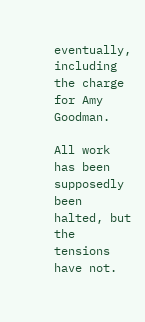eventually, including the charge for Amy Goodman.

All work has been supposedly been halted, but the tensions have not.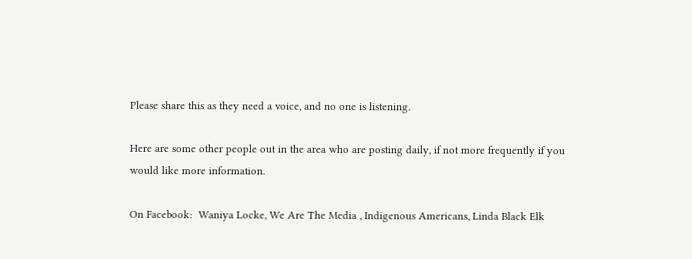Please share this as they need a voice, and no one is listening.

Here are some other people out in the area who are posting daily, if not more frequently if you would like more information.

On Facebook:  Waniya Locke, We Are The Media , Indigenous Americans, Linda Black Elk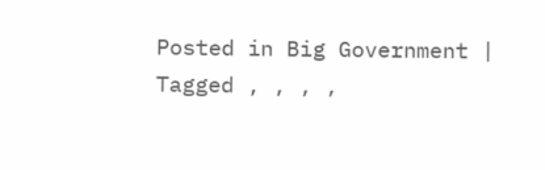Posted in Big Government | Tagged , , , ,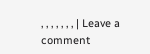, , , , , , , | Leave a comment